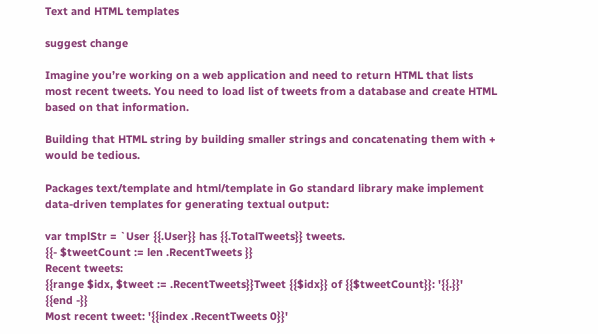Text and HTML templates

suggest change

Imagine you’re working on a web application and need to return HTML that lists most recent tweets. You need to load list of tweets from a database and create HTML based on that information.

Building that HTML string by building smaller strings and concatenating them with + would be tedious.

Packages text/template and html/template in Go standard library make implement data-driven templates for generating textual output:

var tmplStr = `User {{.User}} has {{.TotalTweets}} tweets.
{{- $tweetCount := len .RecentTweets }}
Recent tweets:
{{range $idx, $tweet := .RecentTweets}}Tweet {{$idx}} of {{$tweetCount}}: '{{.}}'
{{end -}}
Most recent tweet: '{{index .RecentTweets 0}}'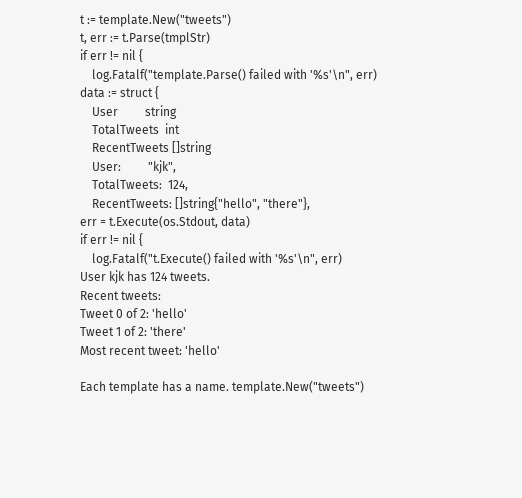t := template.New("tweets")
t, err := t.Parse(tmplStr)
if err != nil {
    log.Fatalf("template.Parse() failed with '%s'\n", err)
data := struct {
    User         string
    TotalTweets  int
    RecentTweets []string
    User:         "kjk",
    TotalTweets:  124,
    RecentTweets: []string{"hello", "there"},
err = t.Execute(os.Stdout, data)
if err != nil {
    log.Fatalf("t.Execute() failed with '%s'\n", err)
User kjk has 124 tweets.
Recent tweets:
Tweet 0 of 2: 'hello'
Tweet 1 of 2: 'there'
Most recent tweet: 'hello'

Each template has a name. template.New("tweets")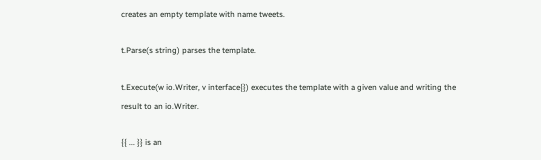creates an empty template with name tweets.

t.Parse(s string) parses the template.

t.Execute(w io.Writer, v interface{}) executes the template with a given value and writing the result to an io.Writer.

{{ ... }} is an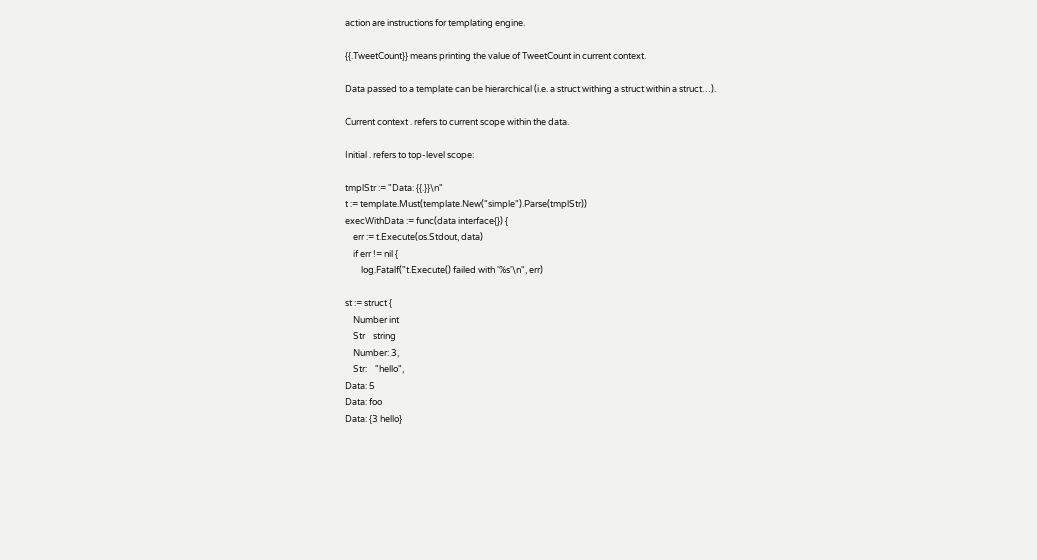action are instructions for templating engine.

{{.TweetCount}} means printing the value of TweetCount in current context.

Data passed to a template can be hierarchical (i.e. a struct withing a struct within a struct…).

Current context . refers to current scope within the data.

Initial . refers to top-level scope:

tmplStr := "Data: {{.}}\n"
t := template.Must(template.New("simple").Parse(tmplStr))
execWithData := func(data interface{}) {
    err := t.Execute(os.Stdout, data)
    if err != nil {
        log.Fatalf("t.Execute() failed with '%s'\n", err)

st := struct {
    Number int
    Str    string
    Number: 3,
    Str:    "hello",
Data: 5
Data: foo
Data: {3 hello}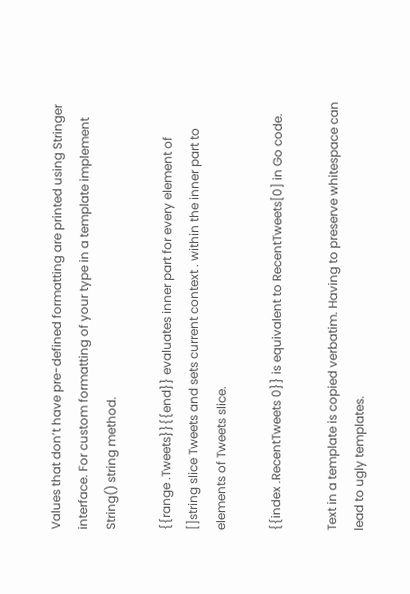Values that don’t have pre-defined formatting are printed using Stringer interface. For custom formatting of your type in a template implement String() string method.

{{range .Tweets}}{{end}} evaluates inner part for every element of []string slice Tweets and sets current context . within the inner part to elements of Tweets slice.

{{index .RecentTweets 0}} is equivalent to RecentTweets[0] in Go code.

Text in a template is copied verbatim. Having to preserve whitespace can lead to ugly templates.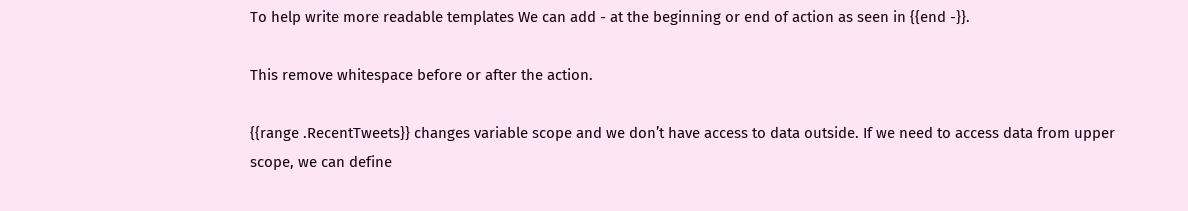To help write more readable templates We can add - at the beginning or end of action as seen in {{end -}}.

This remove whitespace before or after the action.

{{range .RecentTweets}} changes variable scope and we don’t have access to data outside. If we need to access data from upper scope, we can define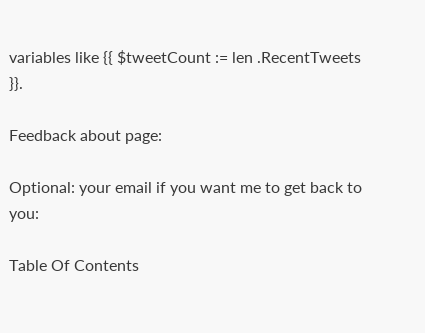variables like {{ $tweetCount := len .RecentTweets }}.

Feedback about page:

Optional: your email if you want me to get back to you:

Table Of Contents